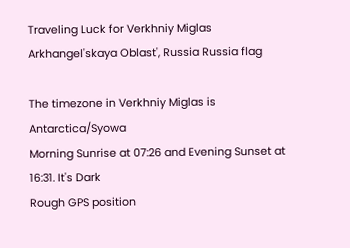Traveling Luck for Verkhniy Miglas Arkhangel'skaya Oblast', Russia Russia flag

The timezone in Verkhniy Miglas is Antarctica/Syowa
Morning Sunrise at 07:26 and Evening Sunset at 16:31. It's Dark
Rough GPS position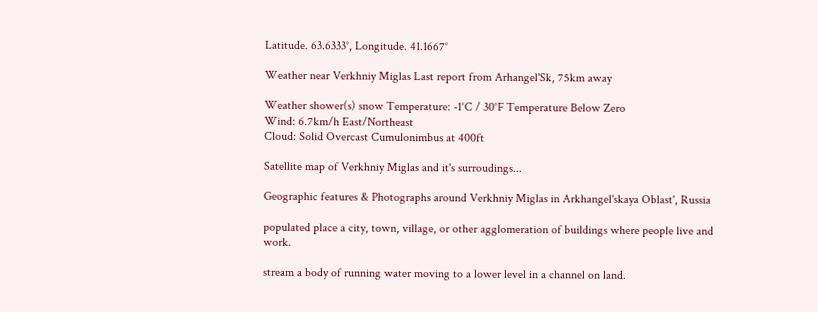Latitude. 63.6333°, Longitude. 41.1667°

Weather near Verkhniy Miglas Last report from Arhangel'Sk, 75km away

Weather shower(s) snow Temperature: -1°C / 30°F Temperature Below Zero
Wind: 6.7km/h East/Northeast
Cloud: Solid Overcast Cumulonimbus at 400ft

Satellite map of Verkhniy Miglas and it's surroudings...

Geographic features & Photographs around Verkhniy Miglas in Arkhangel'skaya Oblast', Russia

populated place a city, town, village, or other agglomeration of buildings where people live and work.

stream a body of running water moving to a lower level in a channel on land.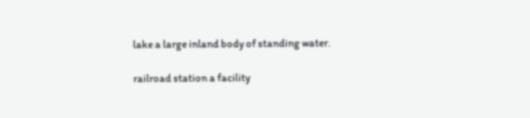lake a large inland body of standing water.

railroad station a facility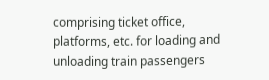comprising ticket office, platforms, etc. for loading and unloading train passengers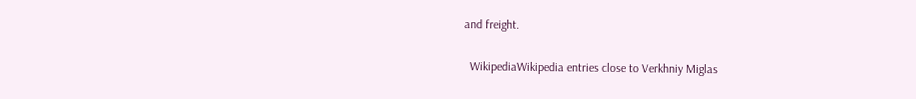and freight.

  WikipediaWikipedia entries close to Verkhniy Miglas